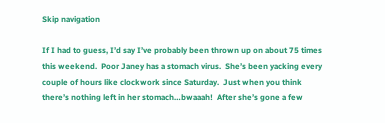Skip navigation

If I had to guess, I’d say I’ve probably been thrown up on about 75 times this weekend.  Poor Janey has a stomach virus.  She’s been yacking every couple of hours like clockwork since Saturday.  Just when you think there’s nothing left in her stomach…bwaaah!  After she’s gone a few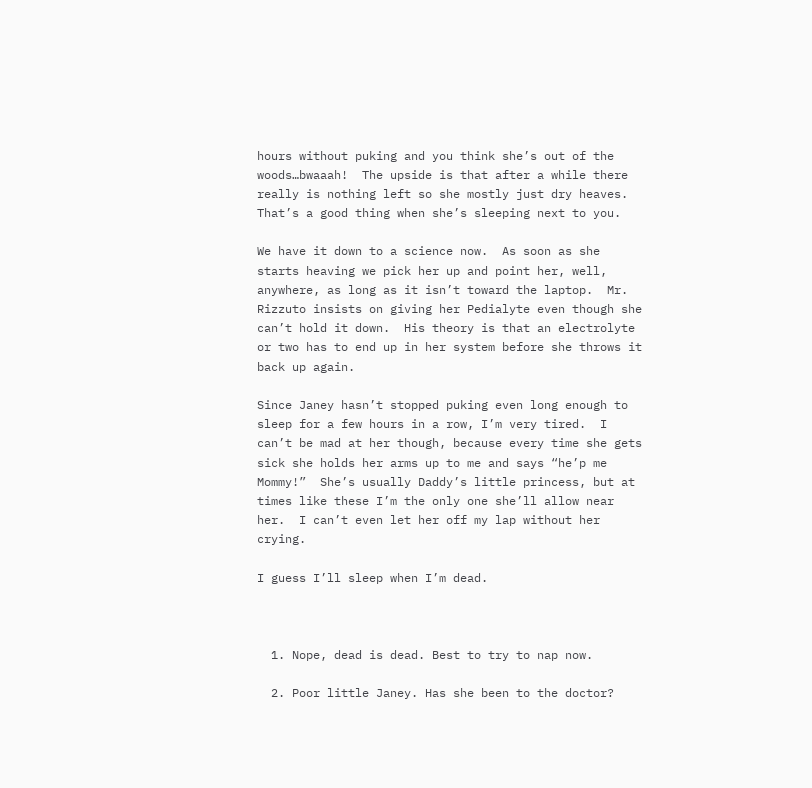hours without puking and you think she’s out of the woods…bwaaah!  The upside is that after a while there really is nothing left so she mostly just dry heaves.  That’s a good thing when she’s sleeping next to you.

We have it down to a science now.  As soon as she starts heaving we pick her up and point her, well, anywhere, as long as it isn’t toward the laptop.  Mr. Rizzuto insists on giving her Pedialyte even though she can’t hold it down.  His theory is that an electrolyte or two has to end up in her system before she throws it back up again.

Since Janey hasn’t stopped puking even long enough to sleep for a few hours in a row, I’m very tired.  I can’t be mad at her though, because every time she gets sick she holds her arms up to me and says “he’p me Mommy!”  She’s usually Daddy’s little princess, but at times like these I’m the only one she’ll allow near her.  I can’t even let her off my lap without her crying.

I guess I’ll sleep when I’m dead.



  1. Nope, dead is dead. Best to try to nap now.

  2. Poor little Janey. Has she been to the doctor?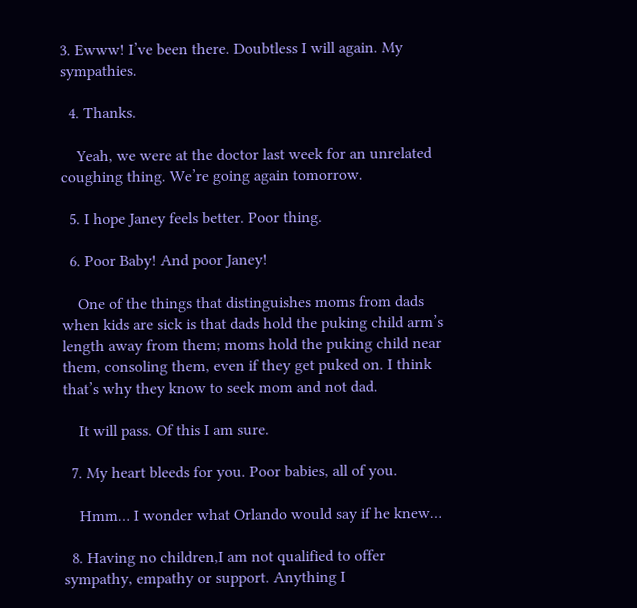3. Ewww! I’ve been there. Doubtless I will again. My sympathies.

  4. Thanks.

    Yeah, we were at the doctor last week for an unrelated coughing thing. We’re going again tomorrow.

  5. I hope Janey feels better. Poor thing.

  6. Poor Baby! And poor Janey!

    One of the things that distinguishes moms from dads when kids are sick is that dads hold the puking child arm’s length away from them; moms hold the puking child near them, consoling them, even if they get puked on. I think that’s why they know to seek mom and not dad.

    It will pass. Of this I am sure.

  7. My heart bleeds for you. Poor babies, all of you.

    Hmm… I wonder what Orlando would say if he knew…

  8. Having no children,I am not qualified to offer sympathy, empathy or support. Anything I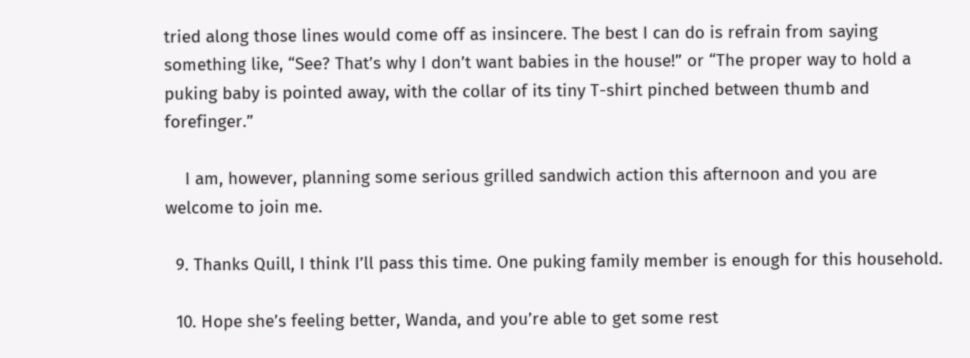tried along those lines would come off as insincere. The best I can do is refrain from saying something like, “See? That’s why I don’t want babies in the house!” or “The proper way to hold a puking baby is pointed away, with the collar of its tiny T-shirt pinched between thumb and forefinger.”

    I am, however, planning some serious grilled sandwich action this afternoon and you are welcome to join me.

  9. Thanks Quill, I think I’ll pass this time. One puking family member is enough for this household.

  10. Hope she’s feeling better, Wanda, and you’re able to get some rest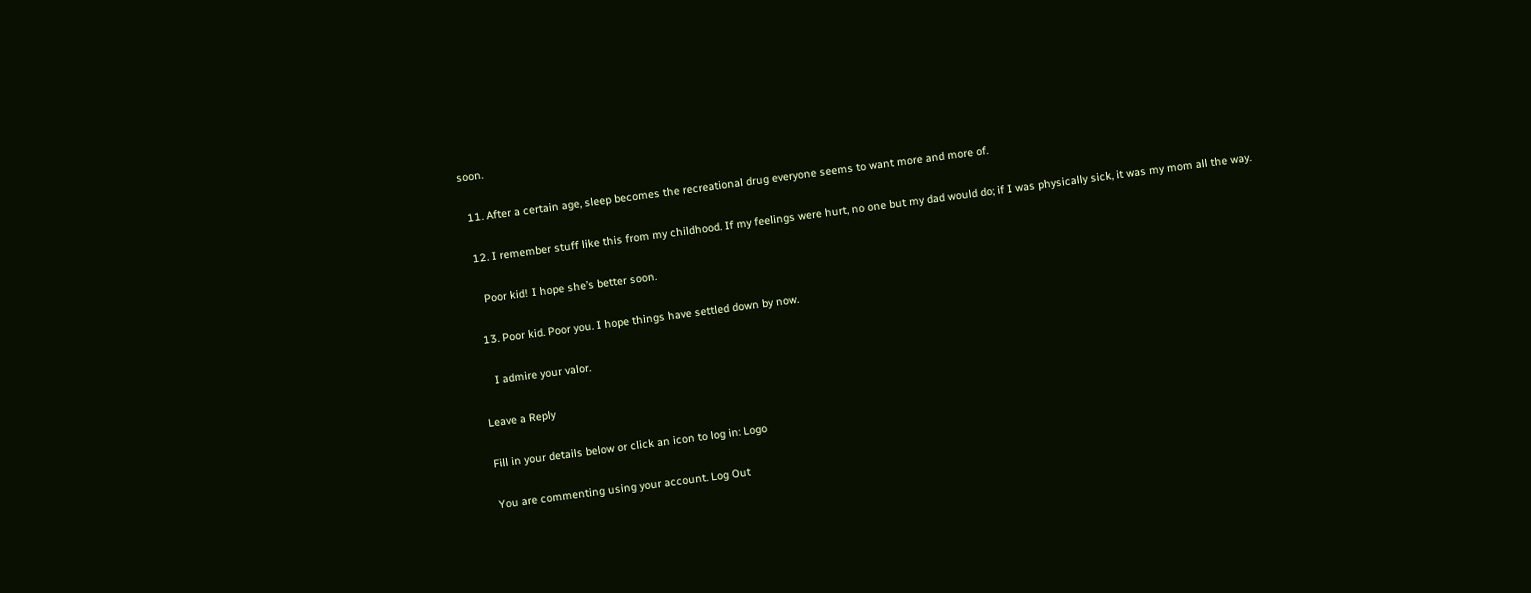soon.

  11. After a certain age, sleep becomes the recreational drug everyone seems to want more and more of.

  12. I remember stuff like this from my childhood. If my feelings were hurt, no one but my dad would do; if I was physically sick, it was my mom all the way.

    Poor kid! I hope she’s better soon.

  13. Poor kid. Poor you. I hope things have settled down by now.

    I admire your valor.

Leave a Reply

Fill in your details below or click an icon to log in: Logo

You are commenting using your account. Log Out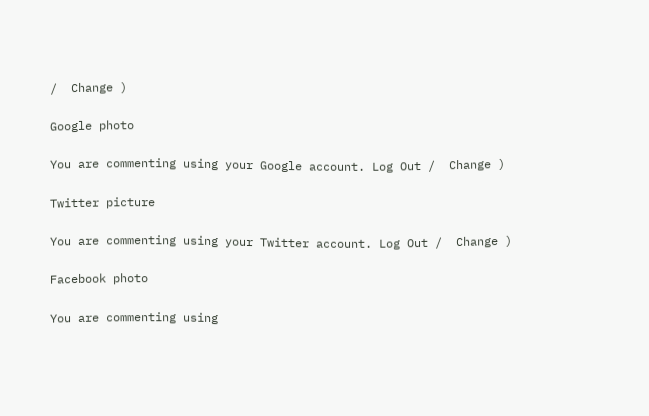/  Change )

Google photo

You are commenting using your Google account. Log Out /  Change )

Twitter picture

You are commenting using your Twitter account. Log Out /  Change )

Facebook photo

You are commenting using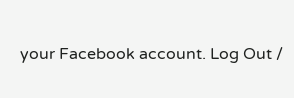your Facebook account. Log Out /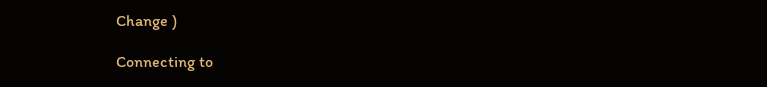Change )

Connecting to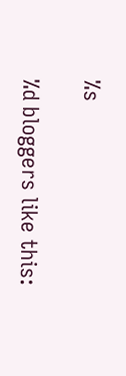%s

%d bloggers like this: